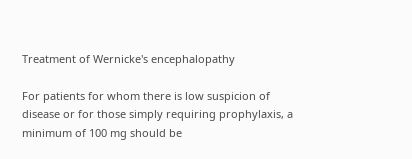Treatment of Wernicke's encephalopathy

For patients for whom there is low suspicion of disease or for those simply requiring prophylaxis, a minimum of 100 mg should be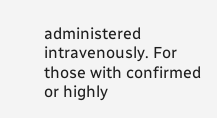administered intravenously. For those with confirmed or highly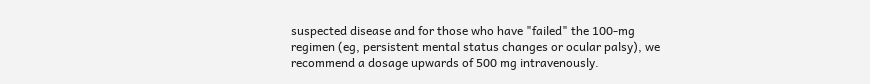suspected disease and for those who have "failed" the 100-mg
regimen (eg, persistent mental status changes or ocular palsy), we recommend a dosage upwards of 500 mg intravenously.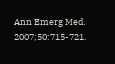Ann Emerg Med. 2007;50:715-721.